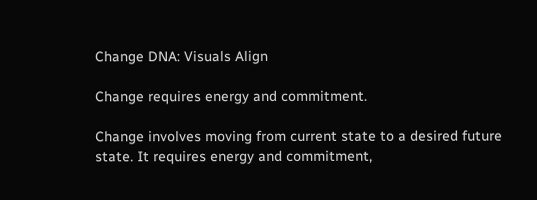Change DNA: Visuals Align

Change requires energy and commitment.

Change involves moving from current state to a desired future state. It requires energy and commitment,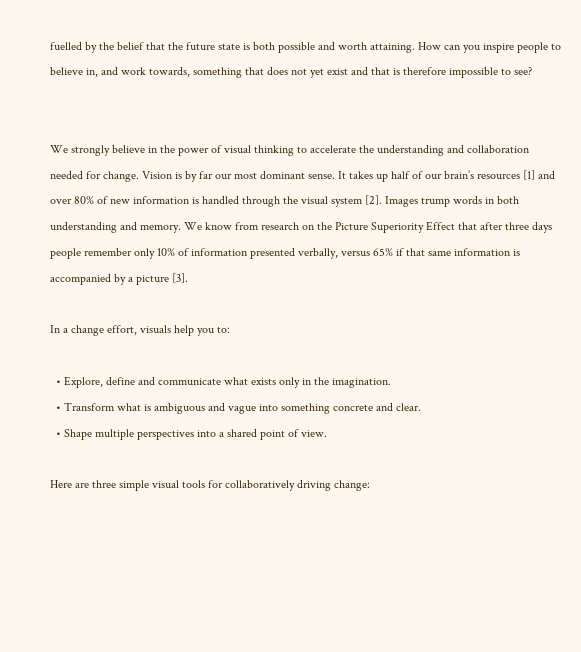fuelled by the belief that the future state is both possible and worth attaining. How can you inspire people to believe in, and work towards, something that does not yet exist and that is therefore impossible to see?


We strongly believe in the power of visual thinking to accelerate the understanding and collaboration needed for change. Vision is by far our most dominant sense. It takes up half of our brain’s resources [1] and over 80% of new information is handled through the visual system [2]. Images trump words in both understanding and memory. We know from research on the Picture Superiority Effect that after three days people remember only 10% of information presented verbally, versus 65% if that same information is accompanied by a picture [3].

In a change effort, visuals help you to:

  • Explore, define and communicate what exists only in the imagination.
  • Transform what is ambiguous and vague into something concrete and clear.
  • Shape multiple perspectives into a shared point of view.

Here are three simple visual tools for collaboratively driving change: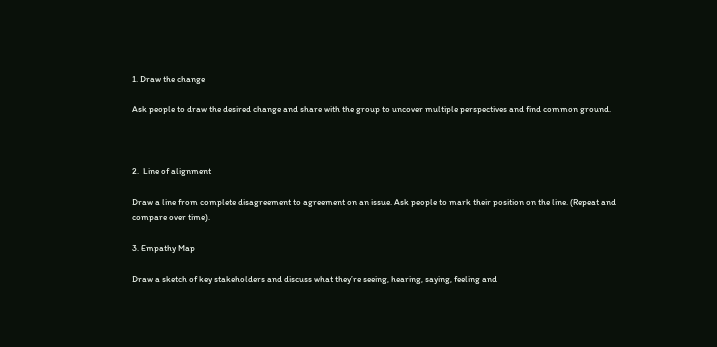1. Draw the change

Ask people to draw the desired change and share with the group to uncover multiple perspectives and find common ground.



2.  Line of alignment

Draw a line from complete disagreement to agreement on an issue. Ask people to mark their position on the line. (Repeat and compare over time).

3. Empathy Map

Draw a sketch of key stakeholders and discuss what they’re seeing, hearing, saying, feeling and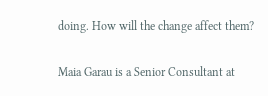doing. How will the change affect them?

Maia Garau is a Senior Consultant at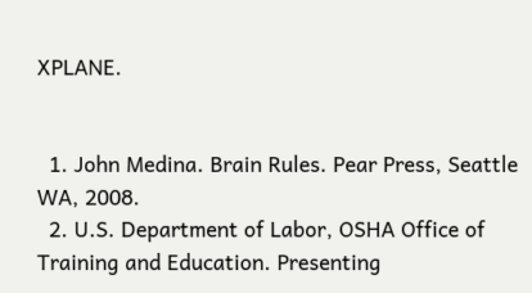XPLANE.


  1. John Medina. Brain Rules. Pear Press, Seattle WA, 2008.
  2. U.S. Department of Labor, OSHA Office of Training and Education. Presenting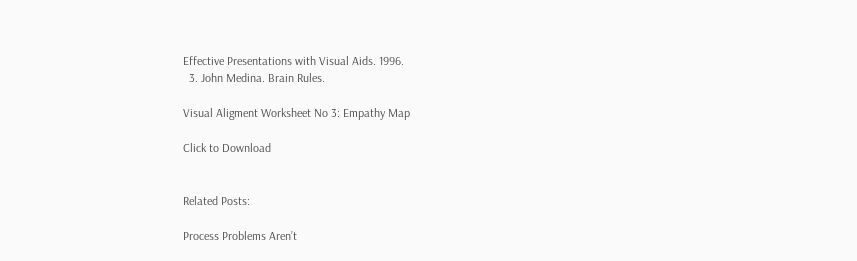Effective Presentations with Visual Aids. 1996.
  3. John Medina. Brain Rules.

Visual Aligment Worksheet No 3: Empathy Map

Click to Download


Related Posts:

Process Problems Aren’t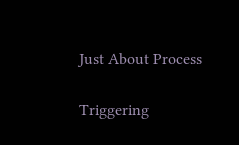Just About Process

Triggering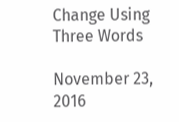Change Using Three Words

November 23, 2016